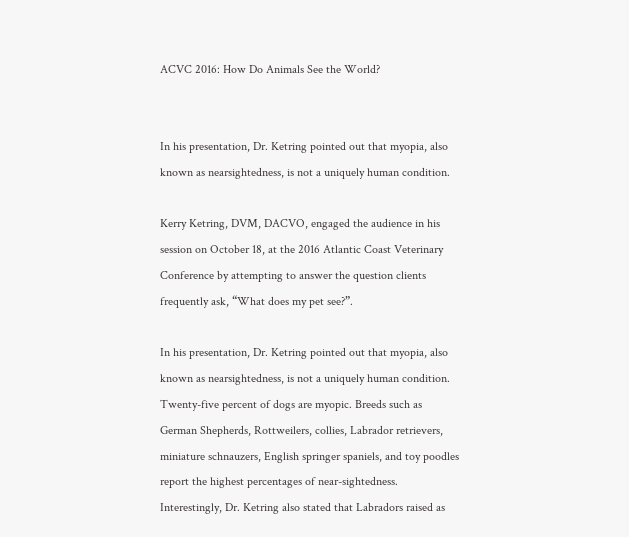ACVC 2016: How Do Animals See the World?


In his presentation, Dr. Ketring pointed out that myopia, also known as nearsightedness, is not a uniquely human condition.

Kerry Ketring, DVM, DACVO, engaged the audience in his session on October 18, at the 2016 Atlantic Coast Veterinary Conference by attempting to answer the question clients frequently ask, “What does my pet see?”.

In his presentation, Dr. Ketring pointed out that myopia, also known as nearsightedness, is not a uniquely human condition. Twenty-five percent of dogs are myopic. Breeds such as German Shepherds, Rottweilers, collies, Labrador retrievers, miniature schnauzers, English springer spaniels, and toy poodles report the highest percentages of near-sightedness. Interestingly, Dr. Ketring also stated that Labradors raised as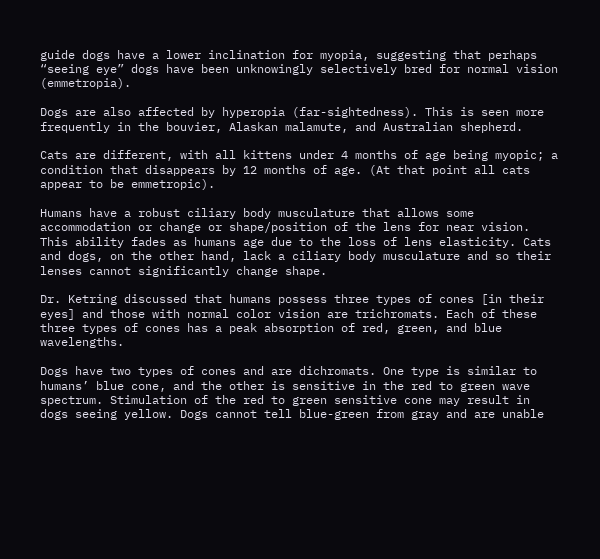guide dogs have a lower inclination for myopia, suggesting that perhaps “seeing eye” dogs have been unknowingly selectively bred for normal vision (emmetropia).

Dogs are also affected by hyperopia (far-sightedness). This is seen more frequently in the bouvier, Alaskan malamute, and Australian shepherd.

Cats are different, with all kittens under 4 months of age being myopic; a condition that disappears by 12 months of age. (At that point all cats appear to be emmetropic).

Humans have a robust ciliary body musculature that allows some accommodation or change or shape/position of the lens for near vision. This ability fades as humans age due to the loss of lens elasticity. Cats and dogs, on the other hand, lack a ciliary body musculature and so their lenses cannot significantly change shape.

Dr. Ketring discussed that humans possess three types of cones [in their eyes] and those with normal color vision are trichromats. Each of these three types of cones has a peak absorption of red, green, and blue wavelengths.

Dogs have two types of cones and are dichromats. One type is similar to humans’ blue cone, and the other is sensitive in the red to green wave spectrum. Stimulation of the red to green sensitive cone may result in dogs seeing yellow. Dogs cannot tell blue-green from gray and are unable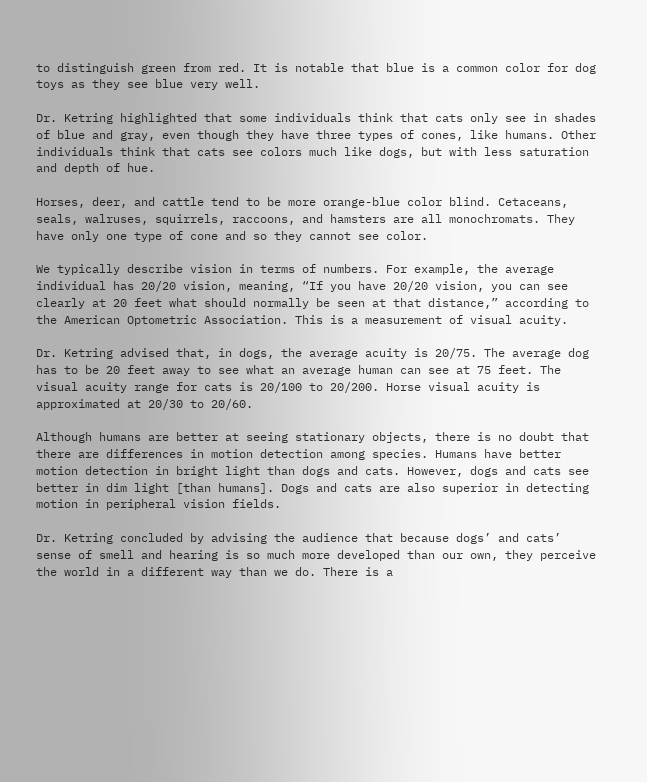to distinguish green from red. It is notable that blue is a common color for dog toys as they see blue very well.

Dr. Ketring highlighted that some individuals think that cats only see in shades of blue and gray, even though they have three types of cones, like humans. Other individuals think that cats see colors much like dogs, but with less saturation and depth of hue.

Horses, deer, and cattle tend to be more orange-blue color blind. Cetaceans, seals, walruses, squirrels, raccoons, and hamsters are all monochromats. They have only one type of cone and so they cannot see color.

We typically describe vision in terms of numbers. For example, the average individual has 20/20 vision, meaning, “If you have 20/20 vision, you can see clearly at 20 feet what should normally be seen at that distance,” according to the American Optometric Association. This is a measurement of visual acuity.

Dr. Ketring advised that, in dogs, the average acuity is 20/75. The average dog has to be 20 feet away to see what an average human can see at 75 feet. The visual acuity range for cats is 20/100 to 20/200. Horse visual acuity is approximated at 20/30 to 20/60.

Although humans are better at seeing stationary objects, there is no doubt that there are differences in motion detection among species. Humans have better motion detection in bright light than dogs and cats. However, dogs and cats see better in dim light [than humans]. Dogs and cats are also superior in detecting motion in peripheral vision fields.

Dr. Ketring concluded by advising the audience that because dogs’ and cats’ sense of smell and hearing is so much more developed than our own, they perceive the world in a different way than we do. There is a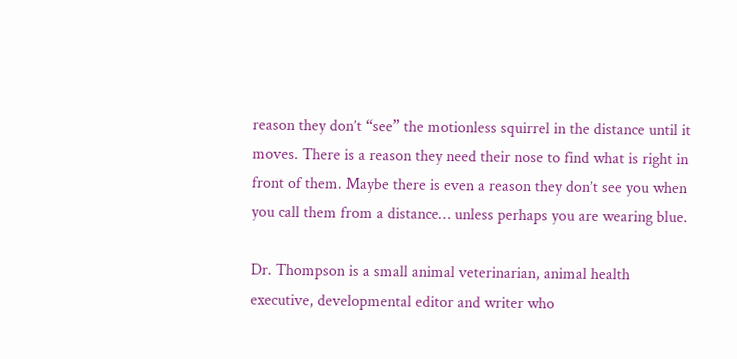reason they don’t “see” the motionless squirrel in the distance until it moves. There is a reason they need their nose to find what is right in front of them. Maybe there is even a reason they don’t see you when you call them from a distance… unless perhaps you are wearing blue.

Dr. Thompson is a small animal veterinarian, animal health executive, developmental editor and writer who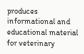produces informational and educational material for veterinary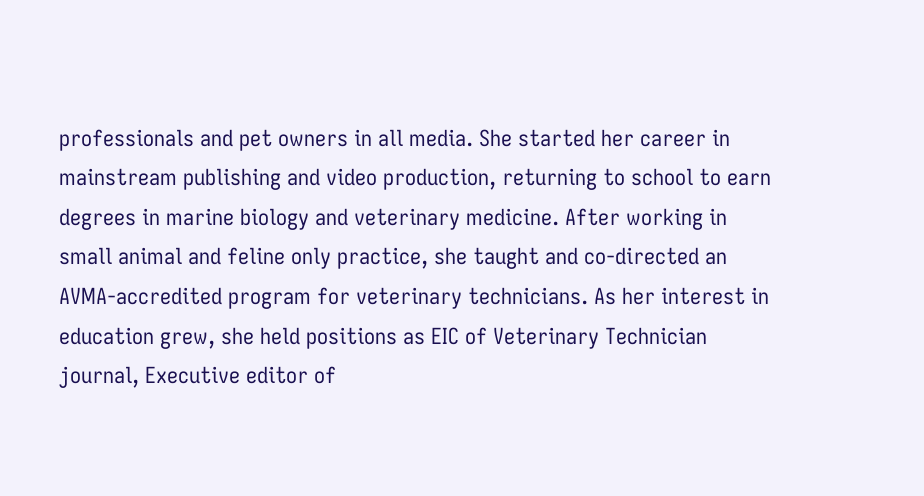professionals and pet owners in all media. She started her career in mainstream publishing and video production, returning to school to earn degrees in marine biology and veterinary medicine. After working in small animal and feline only practice, she taught and co-directed an AVMA-accredited program for veterinary technicians. As her interest in education grew, she held positions as EIC of Veterinary Technician journal, Executive editor of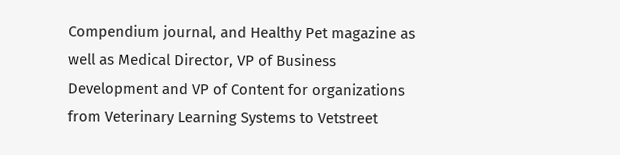Compendium journal, and Healthy Pet magazine as well as Medical Director, VP of Business Development and VP of Content for organizations from Veterinary Learning Systems to Vetstreet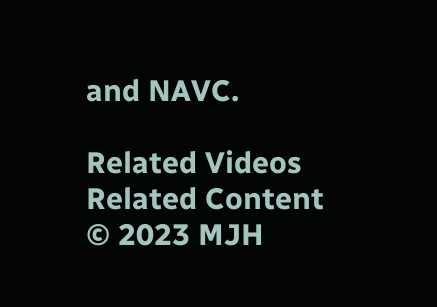and NAVC.

Related Videos
Related Content
© 2023 MJH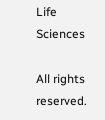Life Sciences

All rights reserved.